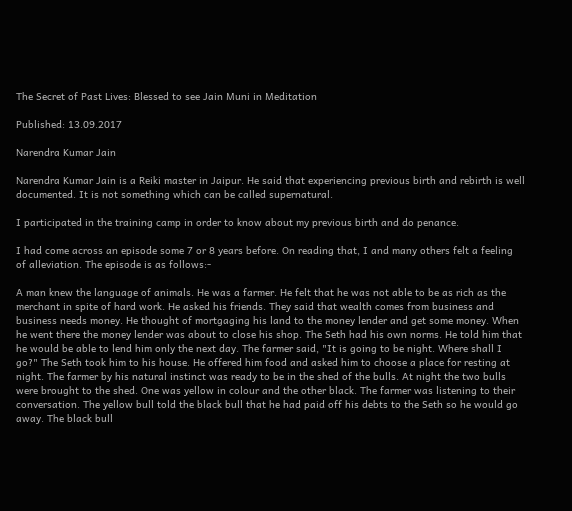The Secret of Past Lives: Blessed to see Jain Muni in Meditation

Published: 13.09.2017

Narendra Kumar Jain

Narendra Kumar Jain is a Reiki master in Jaipur. He said that experiencing previous birth and rebirth is well documented. It is not something which can be called supernatural.

I participated in the training camp in order to know about my previous birth and do penance.

I had come across an episode some 7 or 8 years before. On reading that, I and many others felt a feeling of alleviation. The episode is as follows:-

A man knew the language of animals. He was a farmer. He felt that he was not able to be as rich as the merchant in spite of hard work. He asked his friends. They said that wealth comes from business and business needs money. He thought of mortgaging his land to the money lender and get some money. When he went there the money lender was about to close his shop. The Seth had his own norms. He told him that he would be able to lend him only the next day. The farmer said, "It is going to be night. Where shall I go?" The Seth took him to his house. He offered him food and asked him to choose a place for resting at night. The farmer by his natural instinct was ready to be in the shed of the bulls. At night the two bulls were brought to the shed. One was yellow in colour and the other black. The farmer was listening to their conversation. The yellow bull told the black bull that he had paid off his debts to the Seth so he would go away. The black bull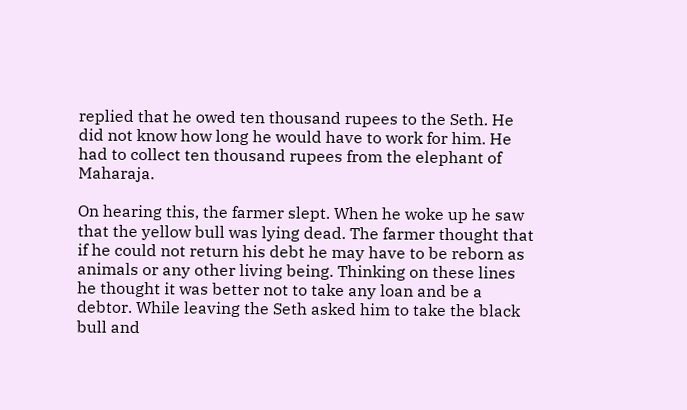replied that he owed ten thousand rupees to the Seth. He did not know how long he would have to work for him. He had to collect ten thousand rupees from the elephant of Maharaja.

On hearing this, the farmer slept. When he woke up he saw that the yellow bull was lying dead. The farmer thought that if he could not return his debt he may have to be reborn as animals or any other living being. Thinking on these lines he thought it was better not to take any loan and be a debtor. While leaving the Seth asked him to take the black bull and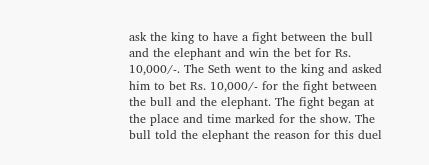ask the king to have a fight between the bull and the elephant and win the bet for Rs. 10,000/-. The Seth went to the king and asked him to bet Rs. 10,000/- for the fight between the bull and the elephant. The fight began at the place and time marked for the show. The bull told the elephant the reason for this duel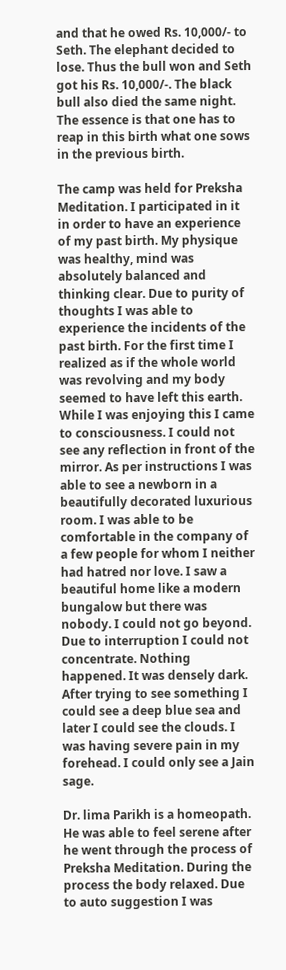and that he owed Rs. 10,000/- to Seth. The elephant decided to lose. Thus the bull won and Seth got his Rs. 10,000/-. The black bull also died the same night. The essence is that one has to reap in this birth what one sows in the previous birth.

The camp was held for Preksha Meditation. I participated in it in order to have an experience of my past birth. My physique was healthy, mind was absolutely balanced and thinking clear. Due to purity of thoughts I was able to experience the incidents of the past birth. For the first time I realized as if the whole world was revolving and my body seemed to have left this earth. While I was enjoying this I came to consciousness. I could not see any reflection in front of the mirror. As per instructions I was able to see a newborn in a beautifully decorated luxurious room. I was able to be comfortable in the company of a few people for whom I neither had hatred nor love. I saw a beautiful home like a modern bungalow but there was nobody. I could not go beyond. Due to interruption I could not concentrate. Nothing happened. It was densely dark. After trying to see something I could see a deep blue sea and later I could see the clouds. I was having severe pain in my forehead. I could only see a Jain sage.

Dr. lima Parikh is a homeopath. He was able to feel serene after he went through the process of Preksha Meditation. During the process the body relaxed. Due to auto suggestion I was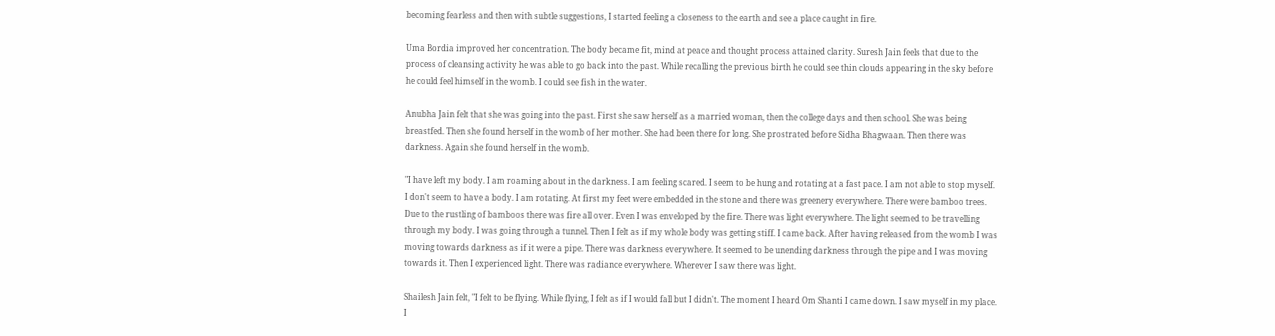becoming fearless and then with subtle suggestions, I started feeling a closeness to the earth and see a place caught in fire.

Uma Bordia improved her concentration. The body became fit, mind at peace and thought process attained clarity. Suresh Jain feels that due to the process of cleansing activity he was able to go back into the past. While recalling the previous birth he could see thin clouds appearing in the sky before he could feel himself in the womb. I could see fish in the water.

Anubha Jain felt that she was going into the past. First she saw herself as a married woman, then the college days and then school. She was being breastfed. Then she found herself in the womb of her mother. She had been there for long. She prostrated before Sidha Bhagwaan. Then there was darkness. Again she found herself in the womb.

"I have left my body. I am roaming about in the darkness. I am feeling scared. I seem to be hung and rotating at a fast pace. I am not able to stop myself. I don't seem to have a body. I am rotating. At first my feet were embedded in the stone and there was greenery everywhere. There were bamboo trees. Due to the rustling of bamboos there was fire all over. Even I was enveloped by the fire. There was light everywhere. The light seemed to be travelling through my body. I was going through a tunnel. Then I felt as if my whole body was getting stiff. I came back. After having released from the womb I was moving towards darkness as if it were a pipe. There was darkness everywhere. It seemed to be unending darkness through the pipe and I was moving towards it. Then I experienced light. There was radiance everywhere. Wherever I saw there was light.

Shailesh Jain felt, "I felt to be flying. While flying, I felt as if I would fall but I didn't. The moment I heard Om Shanti I came down. I saw myself in my place. I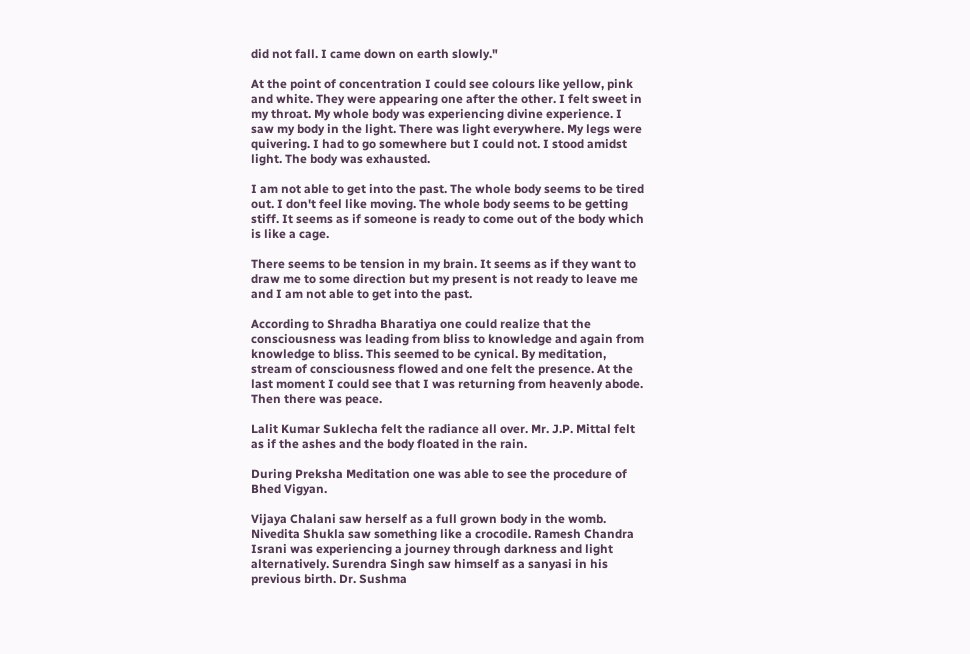did not fall. I came down on earth slowly."

At the point of concentration I could see colours like yellow, pink and white. They were appearing one after the other. I felt sweet in my throat. My whole body was experiencing divine experience. I saw my body in the light. There was light everywhere. My legs were quivering. I had to go somewhere but I could not. I stood amidst light. The body was exhausted.

I am not able to get into the past. The whole body seems to be tired out. I don't feel like moving. The whole body seems to be getting stiff. It seems as if someone is ready to come out of the body which is like a cage.

There seems to be tension in my brain. It seems as if they want to draw me to some direction but my present is not ready to leave me and I am not able to get into the past.

According to Shradha Bharatiya one could realize that the consciousness was leading from bliss to knowledge and again from knowledge to bliss. This seemed to be cynical. By meditation, stream of consciousness flowed and one felt the presence. At the last moment I could see that I was returning from heavenly abode. Then there was peace.

Lalit Kumar Suklecha felt the radiance all over. Mr. J.P. Mittal felt as if the ashes and the body floated in the rain.

During Preksha Meditation one was able to see the procedure of Bhed Vigyan.

Vijaya Chalani saw herself as a full grown body in the womb. Nivedita Shukla saw something like a crocodile. Ramesh Chandra Israni was experiencing a journey through darkness and light alternatively. Surendra Singh saw himself as a sanyasi in his previous birth. Dr. Sushma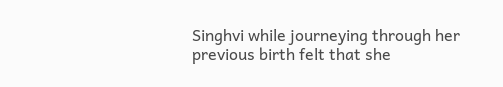Singhvi while journeying through her previous birth felt that she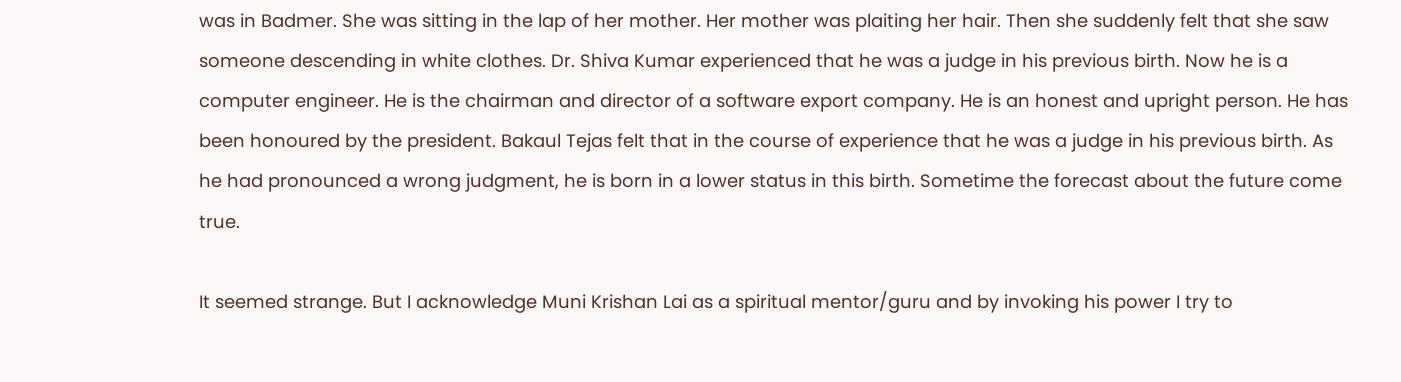was in Badmer. She was sitting in the lap of her mother. Her mother was plaiting her hair. Then she suddenly felt that she saw someone descending in white clothes. Dr. Shiva Kumar experienced that he was a judge in his previous birth. Now he is a computer engineer. He is the chairman and director of a software export company. He is an honest and upright person. He has been honoured by the president. Bakaul Tejas felt that in the course of experience that he was a judge in his previous birth. As he had pronounced a wrong judgment, he is born in a lower status in this birth. Sometime the forecast about the future come true.

It seemed strange. But I acknowledge Muni Krishan Lai as a spiritual mentor/guru and by invoking his power I try to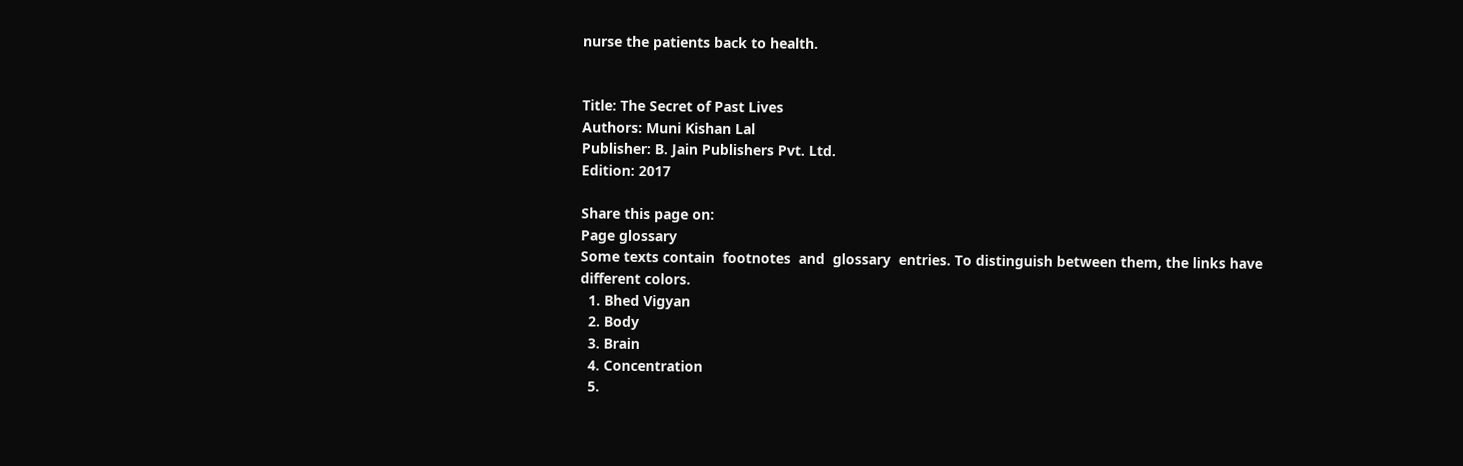nurse the patients back to health.


Title: The Secret of Past Lives
Authors: Muni Kishan Lal
Publisher: B. Jain Publishers Pvt. Ltd.
Edition: 2017

Share this page on:
Page glossary
Some texts contain  footnotes  and  glossary  entries. To distinguish between them, the links have different colors.
  1. Bhed Vigyan
  2. Body
  3. Brain
  4. Concentration
  5.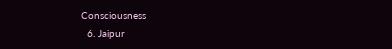Consciousness
  6. Jaipur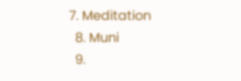7. Meditation
  8. Muni
  9.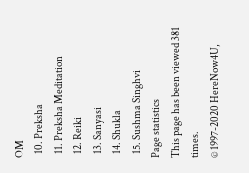OM
  10. Preksha
  11. Preksha Meditation
  12. Reiki
  13. Sanyasi
  14. Shukla
  15. Sushma Singhvi
Page statistics
This page has been viewed 381 times.
© 1997-2020 HereNow4U,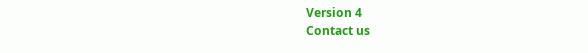Version 4
Contact us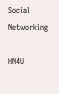Social Networking

HN4U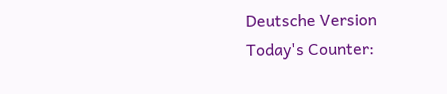Deutsche Version
Today's Counter: